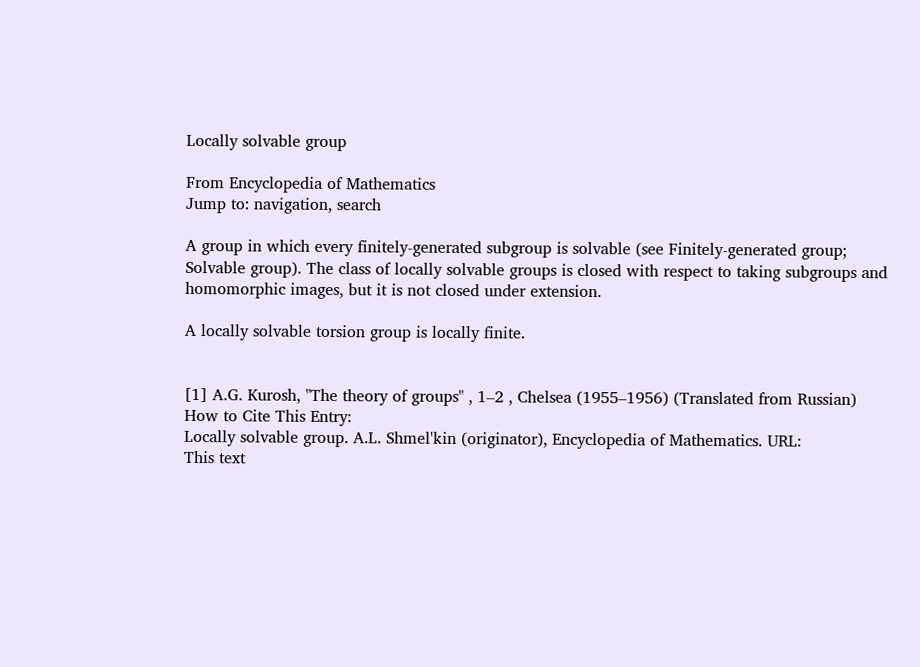Locally solvable group

From Encyclopedia of Mathematics
Jump to: navigation, search

A group in which every finitely-generated subgroup is solvable (see Finitely-generated group; Solvable group). The class of locally solvable groups is closed with respect to taking subgroups and homomorphic images, but it is not closed under extension.

A locally solvable torsion group is locally finite.


[1] A.G. Kurosh, "The theory of groups" , 1–2 , Chelsea (1955–1956) (Translated from Russian)
How to Cite This Entry:
Locally solvable group. A.L. Shmel'kin (originator), Encyclopedia of Mathematics. URL:
This text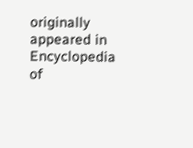originally appeared in Encyclopedia of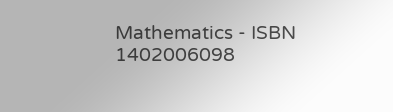Mathematics - ISBN 1402006098